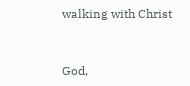walking with Christ


God,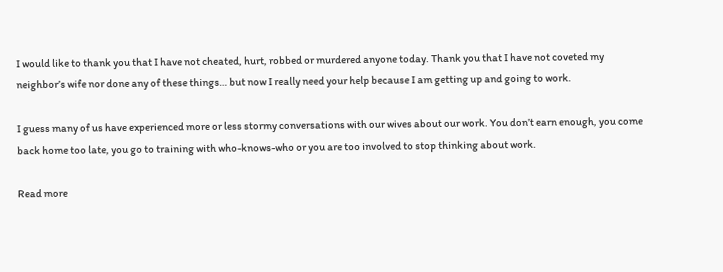I would like to thank you that I have not cheated, hurt, robbed or murdered anyone today. Thank you that I have not coveted my neighbor’s wife nor done any of these things… but now I really need your help because I am getting up and going to work.

I guess many of us have experienced more or less stormy conversations with our wives about our work. You don’t earn enough, you come back home too late, you go to training with who-knows-who or you are too involved to stop thinking about work.

Read more